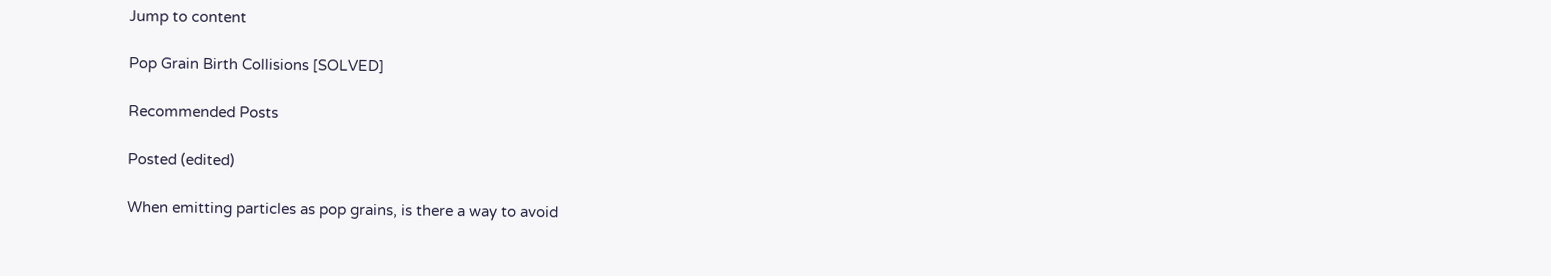Jump to content

Pop Grain Birth Collisions [SOLVED]

Recommended Posts

Posted (edited)

When emitting particles as pop grains, is there a way to avoid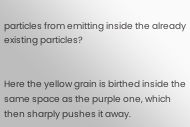particles from emitting inside the already existing particles?


Here the yellow grain is birthed inside the same space as the purple one, which then sharply pushes it away.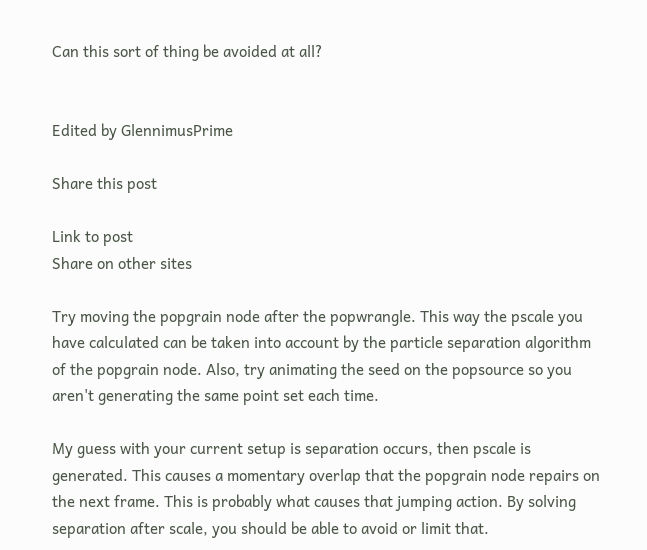Can this sort of thing be avoided at all?


Edited by GlennimusPrime

Share this post

Link to post
Share on other sites

Try moving the popgrain node after the popwrangle. This way the pscale you have calculated can be taken into account by the particle separation algorithm of the popgrain node. Also, try animating the seed on the popsource so you aren't generating the same point set each time.

My guess with your current setup is separation occurs, then pscale is generated. This causes a momentary overlap that the popgrain node repairs on the next frame. This is probably what causes that jumping action. By solving separation after scale, you should be able to avoid or limit that.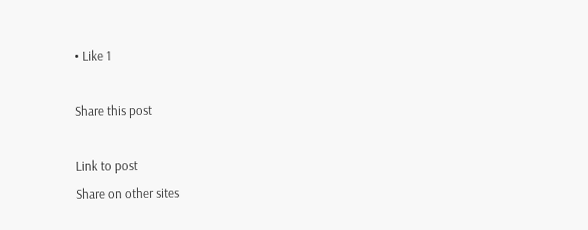• Like 1

Share this post

Link to post
Share on other sites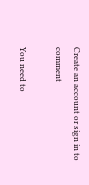Create an account or sign in to comment

You need to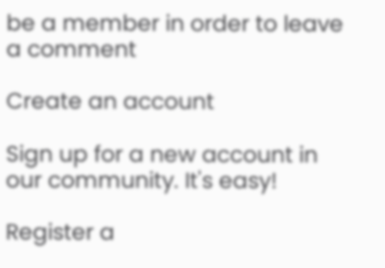be a member in order to leave a comment

Create an account

Sign up for a new account in our community. It's easy!

Register a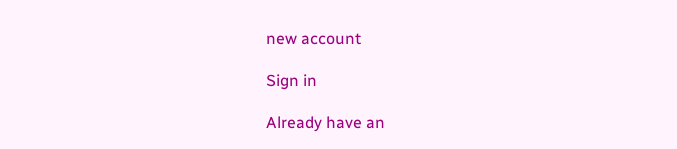new account

Sign in

Already have an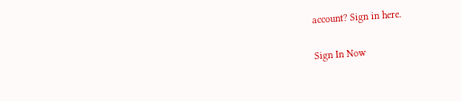account? Sign in here.

Sign In Now